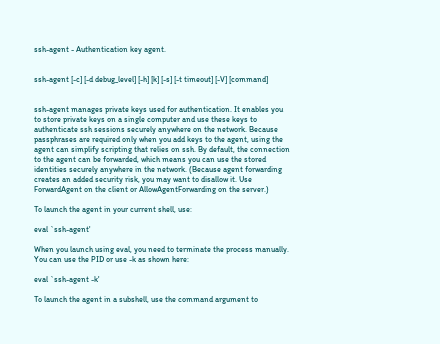ssh-agent - Authentication key agent.


ssh-agent [-c] [-d debug_level] [-h] [k] [-s] [-t timeout] [-V] [command]


ssh-agent manages private keys used for authentication. It enables you to store private keys on a single computer and use these keys to authenticate ssh sessions securely anywhere on the network. Because passphrases are required only when you add keys to the agent, using the agent can simplify scripting that relies on ssh. By default, the connection to the agent can be forwarded, which means you can use the stored identities securely anywhere in the network. (Because agent forwarding creates an added security risk, you may want to disallow it. Use ForwardAgent on the client or AllowAgentForwarding on the server.)

To launch the agent in your current shell, use:

eval `ssh-agent'

When you launch using eval, you need to terminate the process manually. You can use the PID or use -k as shown here:

eval `ssh-agent -k'

To launch the agent in a subshell, use the command argument to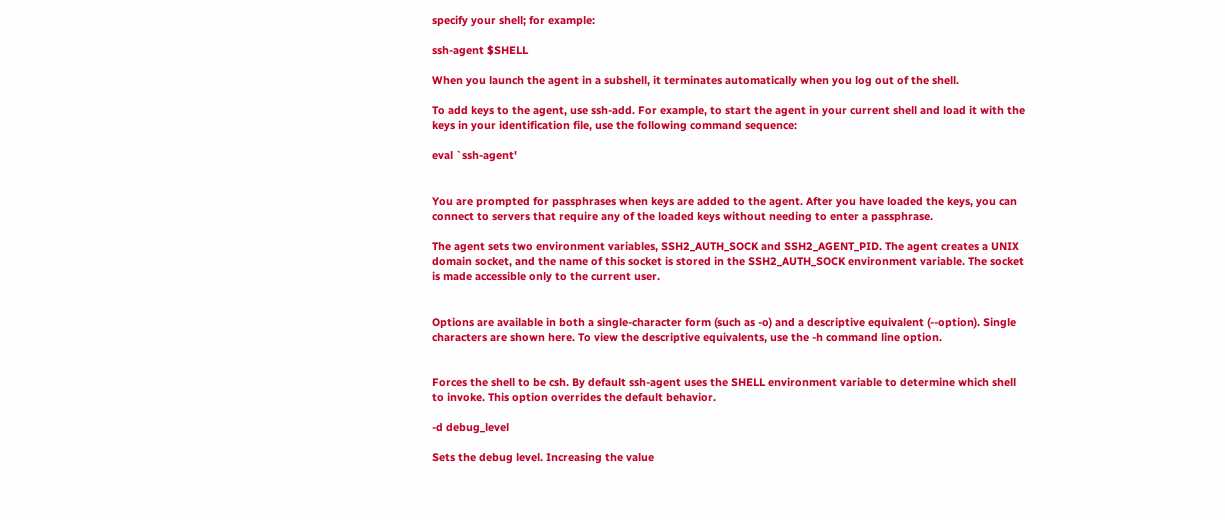specify your shell; for example:

ssh-agent $SHELL

When you launch the agent in a subshell, it terminates automatically when you log out of the shell.

To add keys to the agent, use ssh-add. For example, to start the agent in your current shell and load it with the keys in your identification file, use the following command sequence:

eval `ssh-agent'


You are prompted for passphrases when keys are added to the agent. After you have loaded the keys, you can connect to servers that require any of the loaded keys without needing to enter a passphrase.

The agent sets two environment variables, SSH2_AUTH_SOCK and SSH2_AGENT_PID. The agent creates a UNIX domain socket, and the name of this socket is stored in the SSH2_AUTH_SOCK environment variable. The socket is made accessible only to the current user.


Options are available in both a single-character form (such as -o) and a descriptive equivalent (--option). Single characters are shown here. To view the descriptive equivalents, use the -h command line option.


Forces the shell to be csh. By default ssh-agent uses the SHELL environment variable to determine which shell to invoke. This option overrides the default behavior.

-d debug_level

Sets the debug level. Increasing the value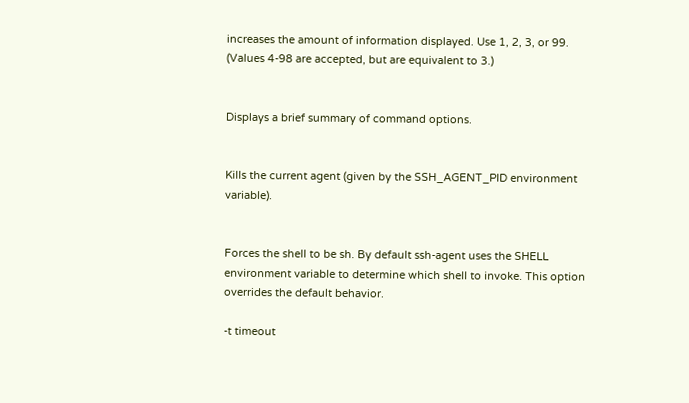increases the amount of information displayed. Use 1, 2, 3, or 99. (Values 4-98 are accepted, but are equivalent to 3.)


Displays a brief summary of command options.


Kills the current agent (given by the SSH_AGENT_PID environment variable).


Forces the shell to be sh. By default ssh-agent uses the SHELL environment variable to determine which shell to invoke. This option overrides the default behavior.

-t timeout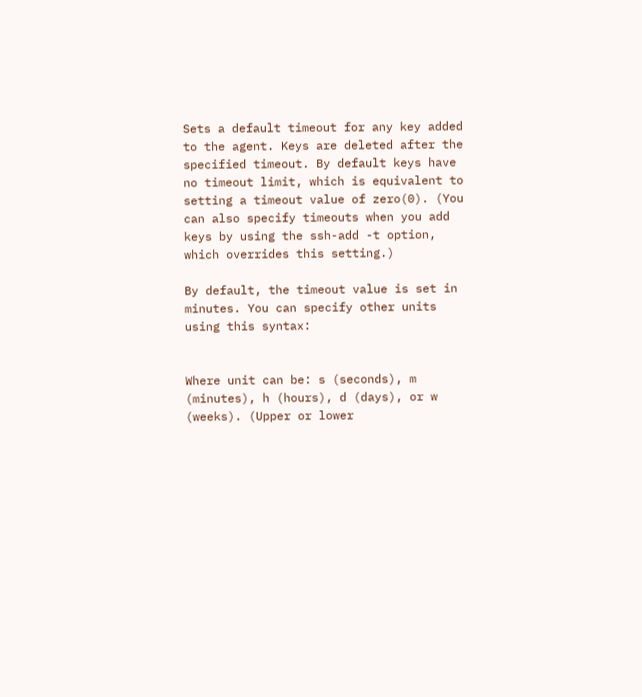Sets a default timeout for any key added to the agent. Keys are deleted after the specified timeout. By default keys have no timeout limit, which is equivalent to setting a timeout value of zero(0). (You can also specify timeouts when you add keys by using the ssh-add -t option, which overrides this setting.)

By default, the timeout value is set in minutes. You can specify other units using this syntax:


Where unit can be: s (seconds), m (minutes), h (hours), d (days), or w (weeks). (Upper or lower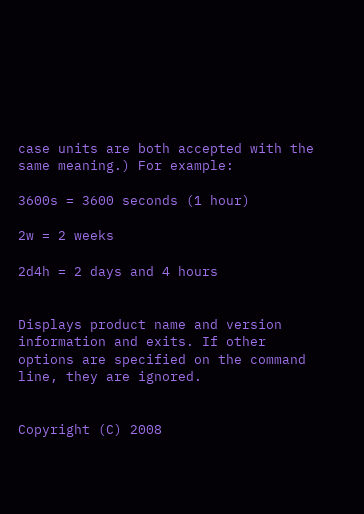case units are both accepted with the same meaning.) For example:

3600s = 3600 seconds (1 hour)

2w = 2 weeks

2d4h = 2 days and 4 hours


Displays product name and version information and exits. If other options are specified on the command line, they are ignored.


Copyright (C) 2008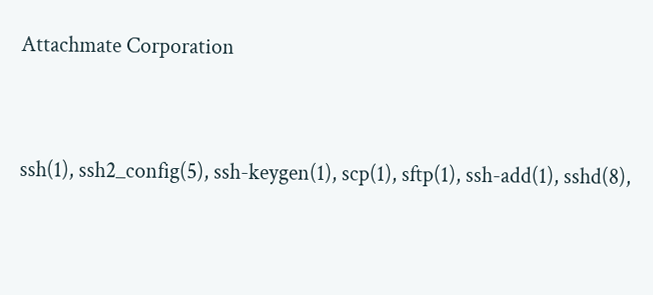Attachmate Corporation


ssh(1), ssh2_config(5), ssh-keygen(1), scp(1), sftp(1), ssh-add(1), sshd(8),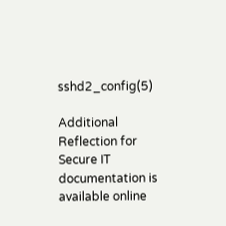sshd2_config(5)

Additional Reflection for Secure IT documentation is available online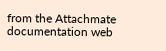from the Attachmate documentation web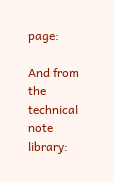page:

And from the technical note library: